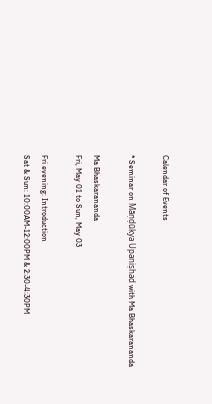Calendar of Events

* Seminar on Māṇḍūkya Upaniṣhad with Ma Bhaskarananda

Ma Bhaskarananda
Fri, May 01 to Sun, May 03

Fri evening: Introduction
Sat & Sun: 10:00AM-12:00PM & 2:30-4:30PM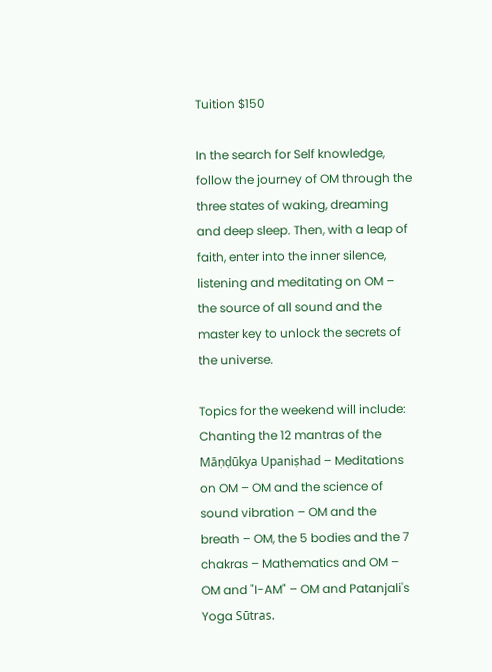Tuition $150

In the search for Self knowledge, follow the journey of OM through the three states of waking, dreaming and deep sleep. Then, with a leap of faith, enter into the inner silence, listening and meditating on OM – the source of all sound and the master key to unlock the secrets of the universe.

Topics for the weekend will include:
Chanting the 12 mantras of the Māṇḍūkya Upaniṣhad – Meditations on OM – OM and the science of sound vibration – OM and the breath – OM, the 5 bodies and the 7 chakras – Mathematics and OM – OM and "I-AM" – OM and Patanjali's Yoga Sūtras.